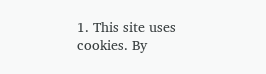1. This site uses cookies. By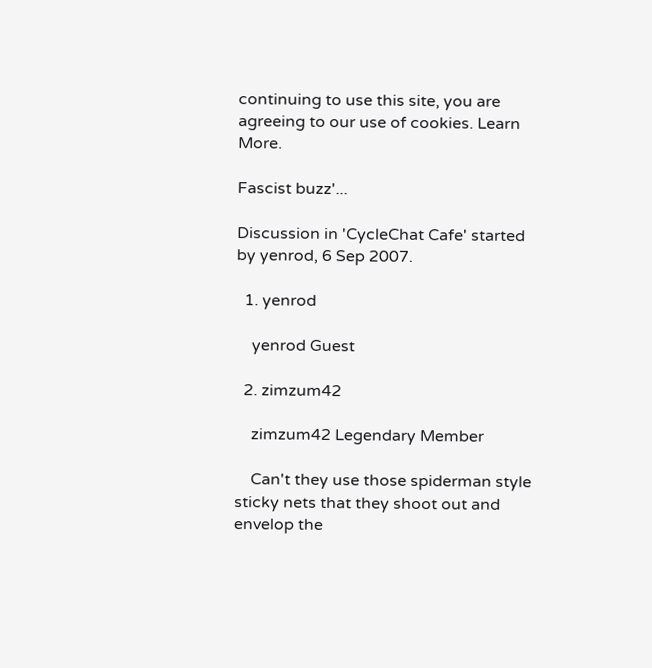continuing to use this site, you are agreeing to our use of cookies. Learn More.

Fascist buzz'...

Discussion in 'CycleChat Cafe' started by yenrod, 6 Sep 2007.

  1. yenrod

    yenrod Guest

  2. zimzum42

    zimzum42 Legendary Member

    Can't they use those spiderman style sticky nets that they shoot out and envelop the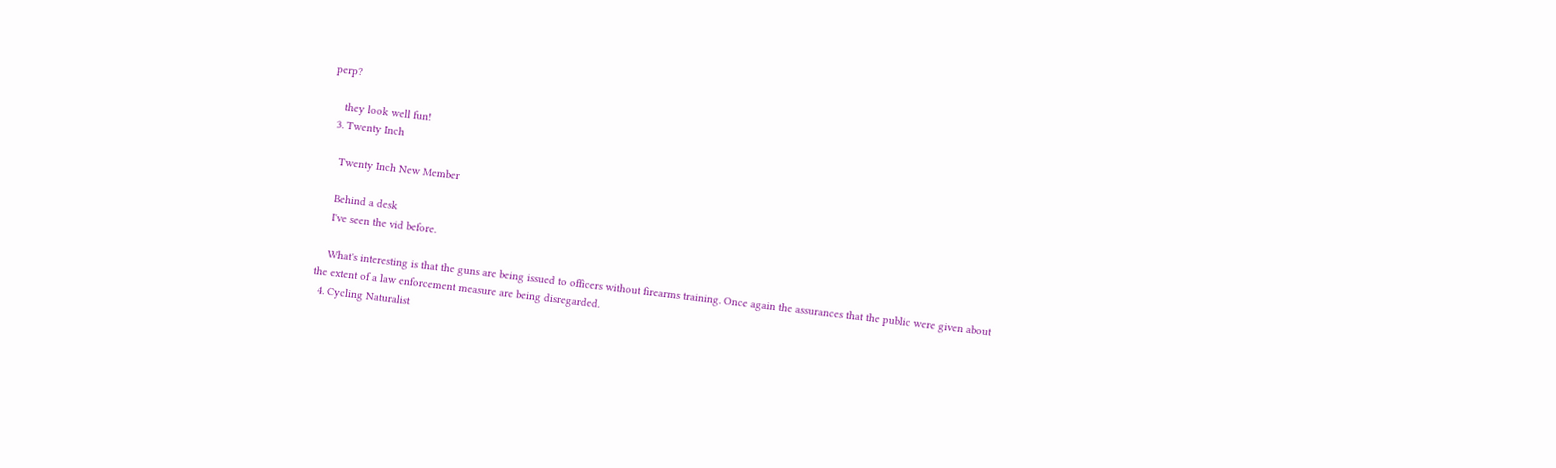perp?

    they look well fun!
  3. Twenty Inch

    Twenty Inch New Member

    Behind a desk
    I've seen the vid before.

    What's interesting is that the guns are being issued to officers without firearms training. Once again the assurances that the public were given about the extent of a law enforcement measure are being disregarded.
  4. Cycling Naturalist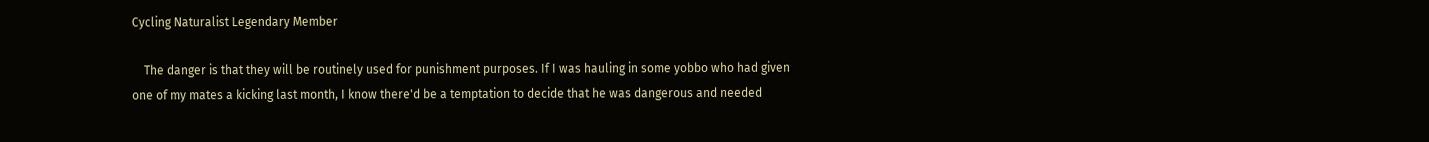Cycling Naturalist Legendary Member

    The danger is that they will be routinely used for punishment purposes. If I was hauling in some yobbo who had given one of my mates a kicking last month, I know there'd be a temptation to decide that he was dangerous and needed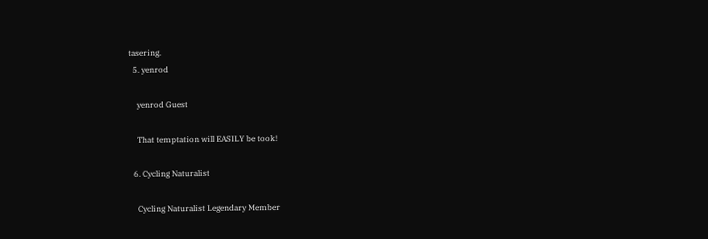tasering.
  5. yenrod

    yenrod Guest

    That temptation will EASILY be took!

  6. Cycling Naturalist

    Cycling Naturalist Legendary Member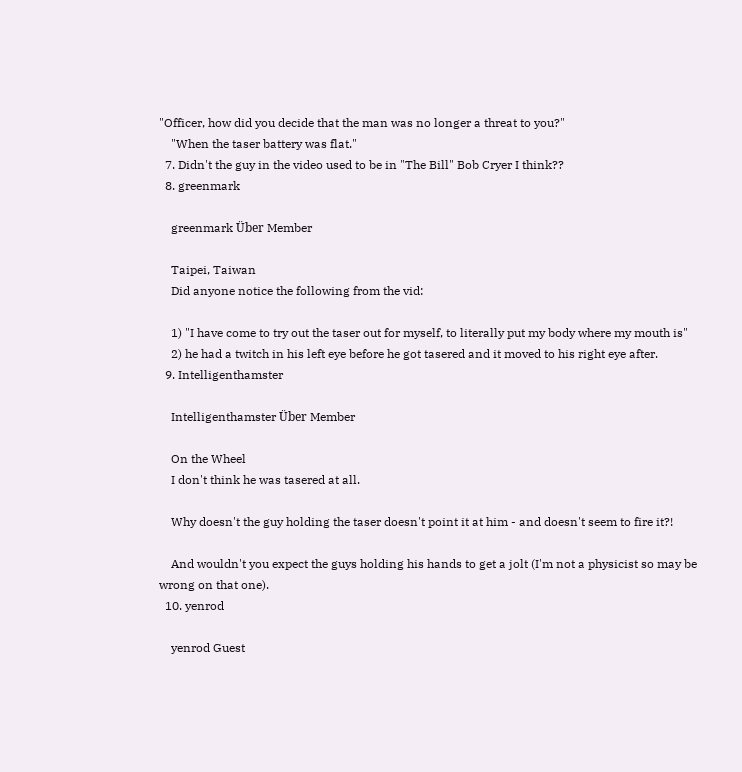"Officer, how did you decide that the man was no longer a threat to you?"
    "When the taser battery was flat."
  7. Didn't the guy in the video used to be in "The Bill" Bob Cryer I think??
  8. greenmark

    greenmark Über Member

    Taipei, Taiwan
    Did anyone notice the following from the vid:

    1) "I have come to try out the taser out for myself, to literally put my body where my mouth is"
    2) he had a twitch in his left eye before he got tasered and it moved to his right eye after.
  9. Intelligenthamster

    Intelligenthamster Über Member

    On the Wheel
    I don't think he was tasered at all.

    Why doesn't the guy holding the taser doesn't point it at him - and doesn't seem to fire it?!

    And wouldn't you expect the guys holding his hands to get a jolt (I'm not a physicist so may be wrong on that one).
  10. yenrod

    yenrod Guest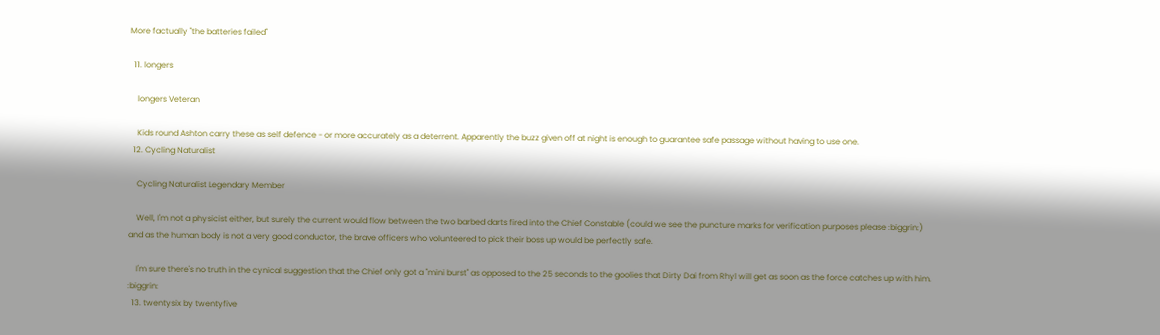More factually "the batteries failed"

  11. longers

    longers Veteran

    Kids round Ashton carry these as self defence - or more accurately as a deterrent. Apparently the buzz given off at night is enough to guarantee safe passage without having to use one.
  12. Cycling Naturalist

    Cycling Naturalist Legendary Member

    Well, I'm not a physicist either, but surely the current would flow between the two barbed darts fired into the Chief Constable (could we see the puncture marks for verification purposes please :biggrin:) and as the human body is not a very good conductor, the brave officers who volunteered to pick their boss up would be perfectly safe.

    I'm sure there's no truth in the cynical suggestion that the Chief only got a "mini burst" as opposed to the 25 seconds to the goolies that Dirty Dai from Rhyl will get as soon as the force catches up with him. :biggrin:
  13. twentysix by twentyfive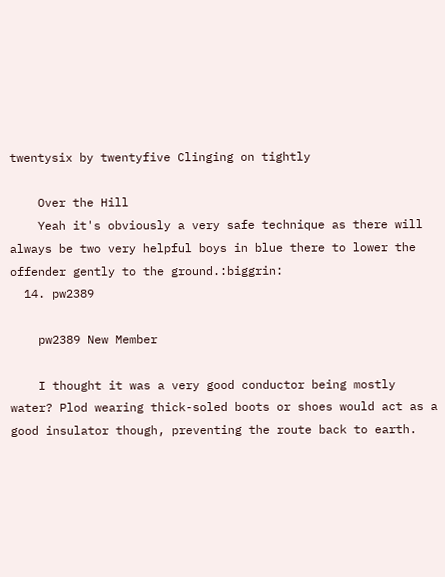twentysix by twentyfive Clinging on tightly

    Over the Hill
    Yeah it's obviously a very safe technique as there will always be two very helpful boys in blue there to lower the offender gently to the ground.:biggrin:
  14. pw2389

    pw2389 New Member

    I thought it was a very good conductor being mostly water? Plod wearing thick-soled boots or shoes would act as a good insulator though, preventing the route back to earth.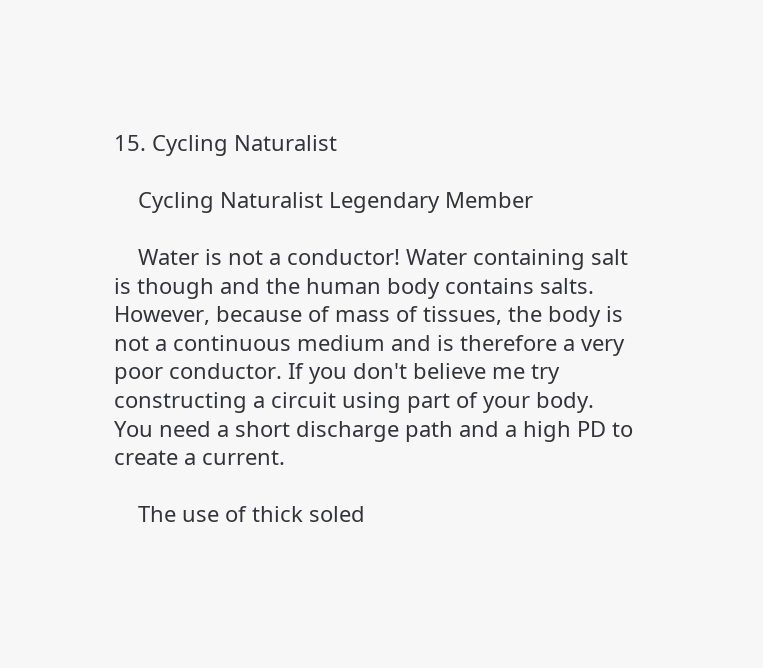15. Cycling Naturalist

    Cycling Naturalist Legendary Member

    Water is not a conductor! Water containing salt is though and the human body contains salts. However, because of mass of tissues, the body is not a continuous medium and is therefore a very poor conductor. If you don't believe me try constructing a circuit using part of your body. You need a short discharge path and a high PD to create a current.

    The use of thick soled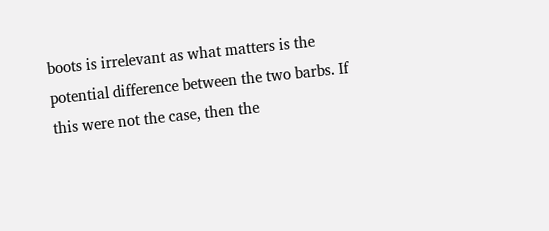boots is irrelevant as what matters is the potential difference between the two barbs. If this were not the case, then the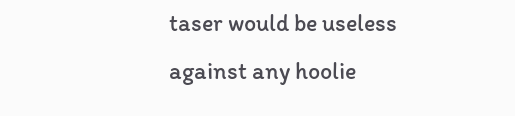taser would be useless against any hoolie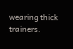wearing thick trainers.